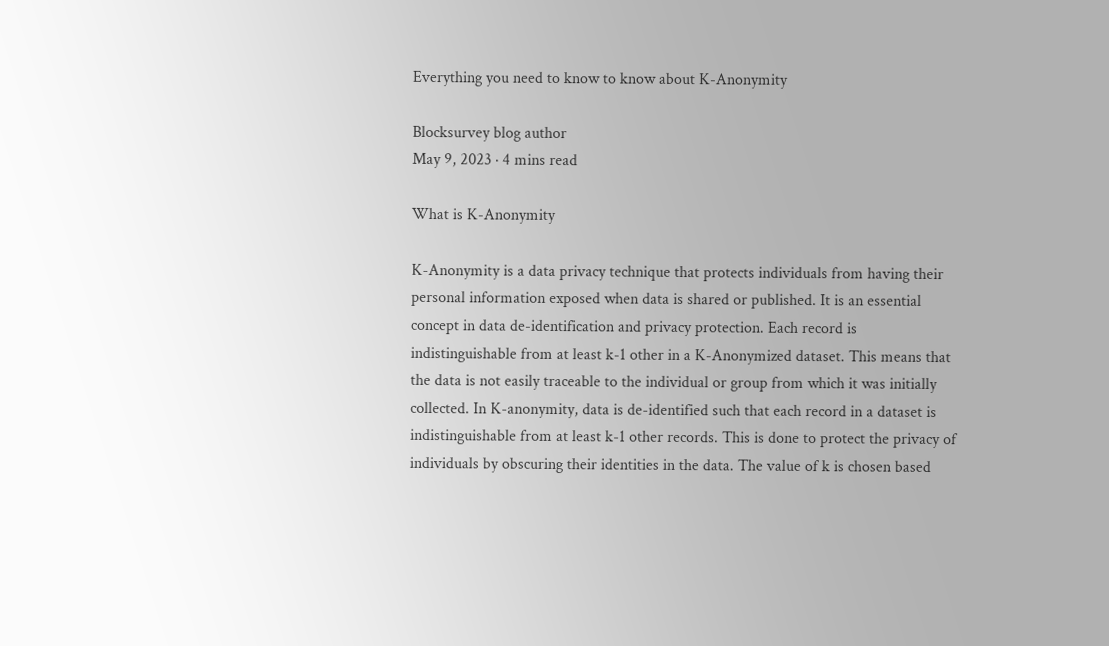Everything you need to know to know about K-Anonymity

Blocksurvey blog author
May 9, 2023 · 4 mins read

What is K-Anonymity

K-Anonymity is a data privacy technique that protects individuals from having their personal information exposed when data is shared or published. It is an essential concept in data de-identification and privacy protection. Each record is indistinguishable from at least k-1 other in a K-Anonymized dataset. This means that the data is not easily traceable to the individual or group from which it was initially collected. In K-anonymity, data is de-identified such that each record in a dataset is indistinguishable from at least k-1 other records. This is done to protect the privacy of individuals by obscuring their identities in the data. The value of k is chosen based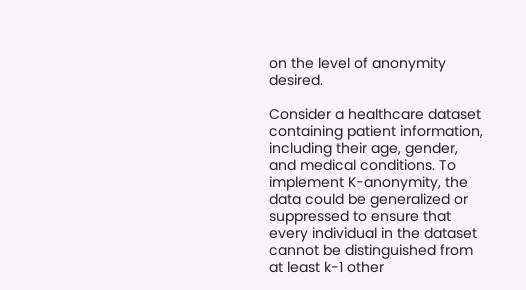on the level of anonymity desired.

Consider a healthcare dataset containing patient information, including their age, gender, and medical conditions. To implement K-anonymity, the data could be generalized or suppressed to ensure that every individual in the dataset cannot be distinguished from at least k-1 other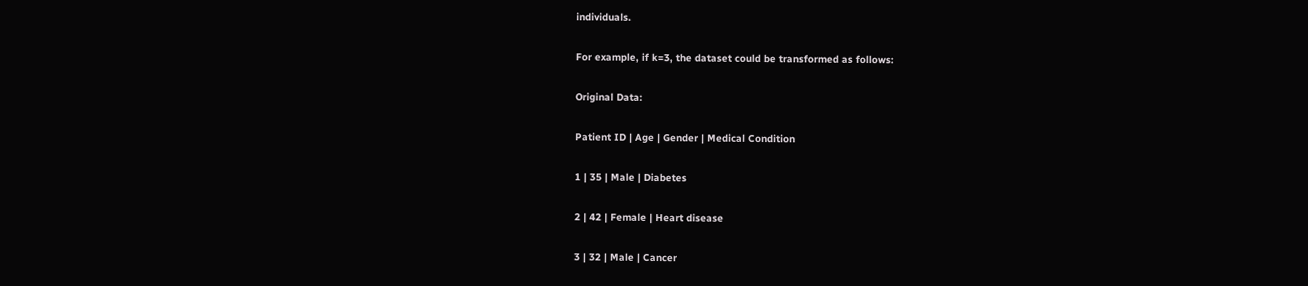individuals.

For example, if k=3, the dataset could be transformed as follows:

Original Data:

Patient ID | Age | Gender | Medical Condition

1 | 35 | Male | Diabetes

2 | 42 | Female | Heart disease

3 | 32 | Male | Cancer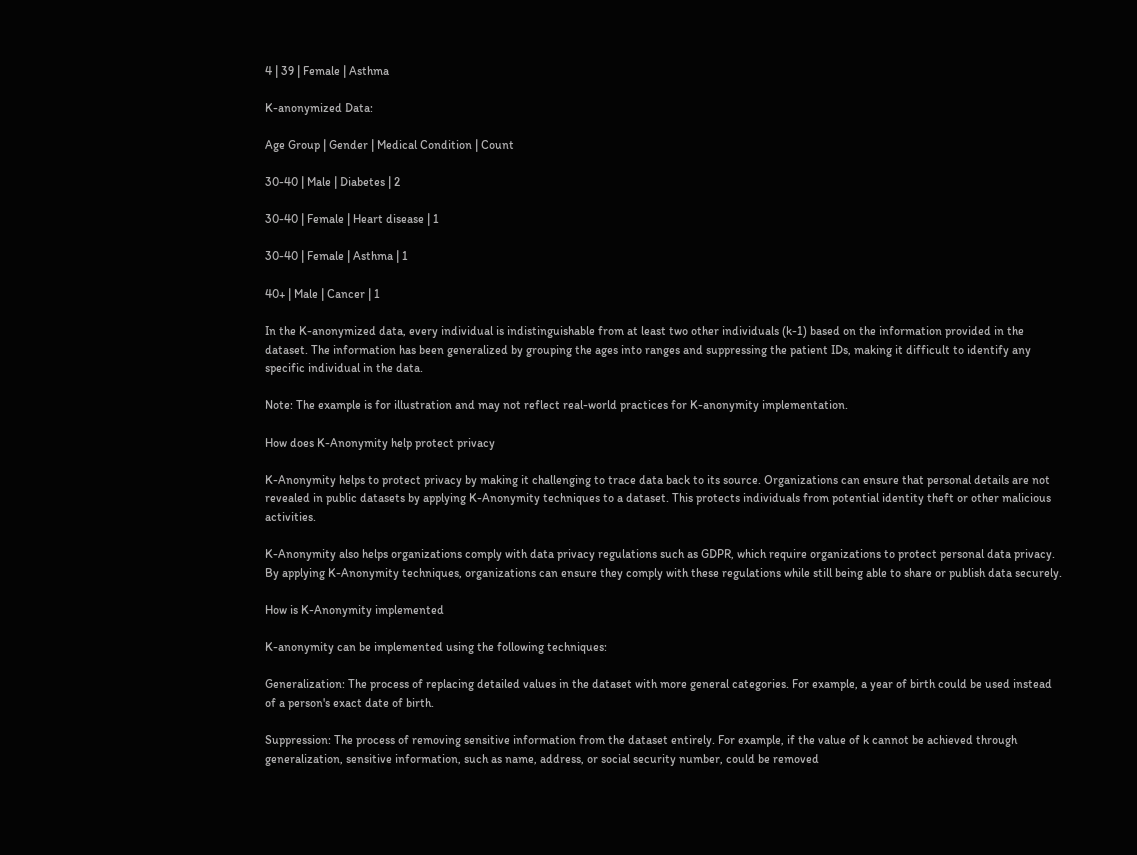4 | 39 | Female | Asthma

K-anonymized Data:

Age Group | Gender | Medical Condition | Count

30-40 | Male | Diabetes | 2

30-40 | Female | Heart disease | 1

30-40 | Female | Asthma | 1

40+ | Male | Cancer | 1

In the K-anonymized data, every individual is indistinguishable from at least two other individuals (k-1) based on the information provided in the dataset. The information has been generalized by grouping the ages into ranges and suppressing the patient IDs, making it difficult to identify any specific individual in the data.

Note: The example is for illustration and may not reflect real-world practices for K-anonymity implementation.

How does K-Anonymity help protect privacy

K-Anonymity helps to protect privacy by making it challenging to trace data back to its source. Organizations can ensure that personal details are not revealed in public datasets by applying K-Anonymity techniques to a dataset. This protects individuals from potential identity theft or other malicious activities.

K-Anonymity also helps organizations comply with data privacy regulations such as GDPR, which require organizations to protect personal data privacy. By applying K-Anonymity techniques, organizations can ensure they comply with these regulations while still being able to share or publish data securely.

How is K-Anonymity implemented

K-anonymity can be implemented using the following techniques:

Generalization: The process of replacing detailed values in the dataset with more general categories. For example, a year of birth could be used instead of a person's exact date of birth.

Suppression: The process of removing sensitive information from the dataset entirely. For example, if the value of k cannot be achieved through generalization, sensitive information, such as name, address, or social security number, could be removed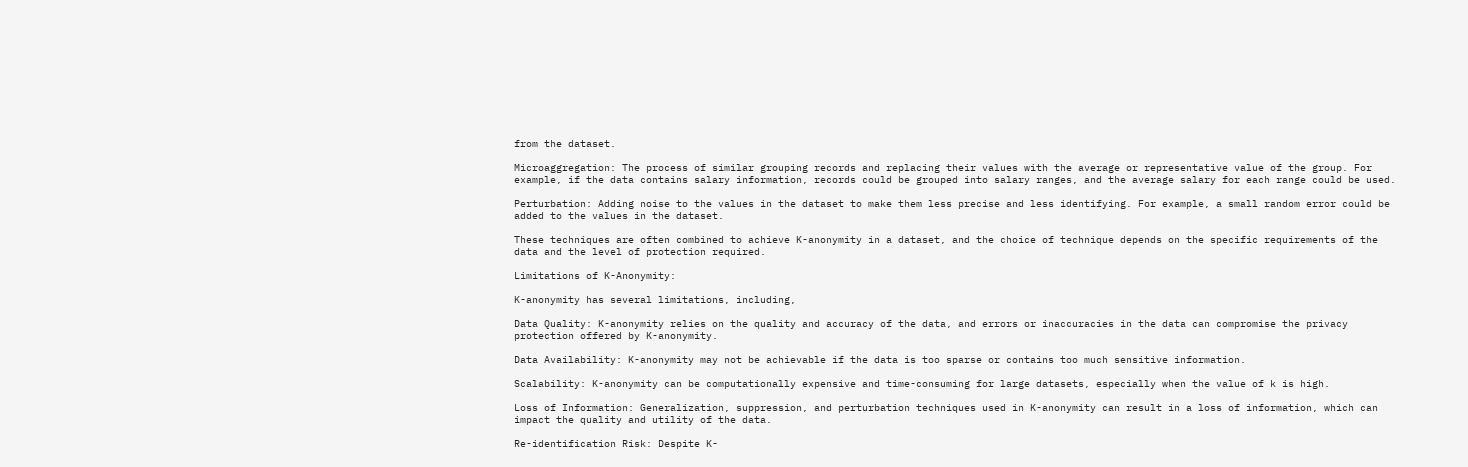from the dataset.

Microaggregation: The process of similar grouping records and replacing their values with the average or representative value of the group. For example, if the data contains salary information, records could be grouped into salary ranges, and the average salary for each range could be used.

Perturbation: Adding noise to the values in the dataset to make them less precise and less identifying. For example, a small random error could be added to the values in the dataset.

These techniques are often combined to achieve K-anonymity in a dataset, and the choice of technique depends on the specific requirements of the data and the level of protection required.

Limitations of K-Anonymity:

K-anonymity has several limitations, including,

Data Quality: K-anonymity relies on the quality and accuracy of the data, and errors or inaccuracies in the data can compromise the privacy protection offered by K-anonymity.

Data Availability: K-anonymity may not be achievable if the data is too sparse or contains too much sensitive information.

Scalability: K-anonymity can be computationally expensive and time-consuming for large datasets, especially when the value of k is high.

Loss of Information: Generalization, suppression, and perturbation techniques used in K-anonymity can result in a loss of information, which can impact the quality and utility of the data.

Re-identification Risk: Despite K-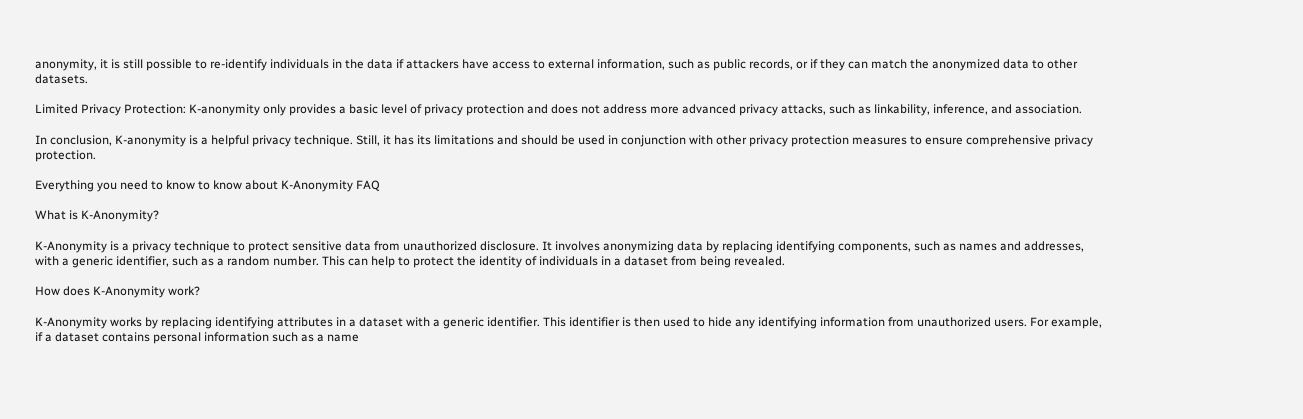anonymity, it is still possible to re-identify individuals in the data if attackers have access to external information, such as public records, or if they can match the anonymized data to other datasets.

Limited Privacy Protection: K-anonymity only provides a basic level of privacy protection and does not address more advanced privacy attacks, such as linkability, inference, and association.

In conclusion, K-anonymity is a helpful privacy technique. Still, it has its limitations and should be used in conjunction with other privacy protection measures to ensure comprehensive privacy protection.

Everything you need to know to know about K-Anonymity FAQ

What is K-Anonymity?

K-Anonymity is a privacy technique to protect sensitive data from unauthorized disclosure. It involves anonymizing data by replacing identifying components, such as names and addresses, with a generic identifier, such as a random number. This can help to protect the identity of individuals in a dataset from being revealed.

How does K-Anonymity work?

K-Anonymity works by replacing identifying attributes in a dataset with a generic identifier. This identifier is then used to hide any identifying information from unauthorized users. For example, if a dataset contains personal information such as a name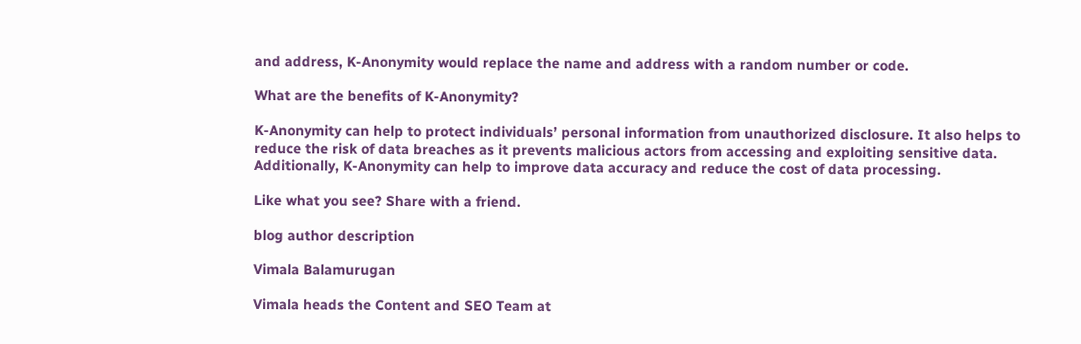and address, K-Anonymity would replace the name and address with a random number or code.

What are the benefits of K-Anonymity?

K-Anonymity can help to protect individuals’ personal information from unauthorized disclosure. It also helps to reduce the risk of data breaches as it prevents malicious actors from accessing and exploiting sensitive data. Additionally, K-Anonymity can help to improve data accuracy and reduce the cost of data processing.

Like what you see? Share with a friend.

blog author description

Vimala Balamurugan

Vimala heads the Content and SEO Team at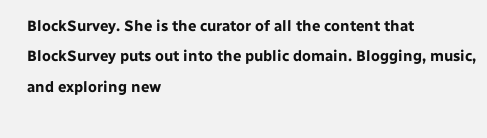BlockSurvey. She is the curator of all the content that BlockSurvey puts out into the public domain. Blogging, music, and exploring new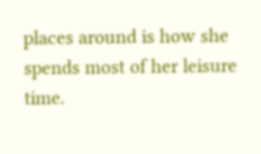places around is how she spends most of her leisure time.